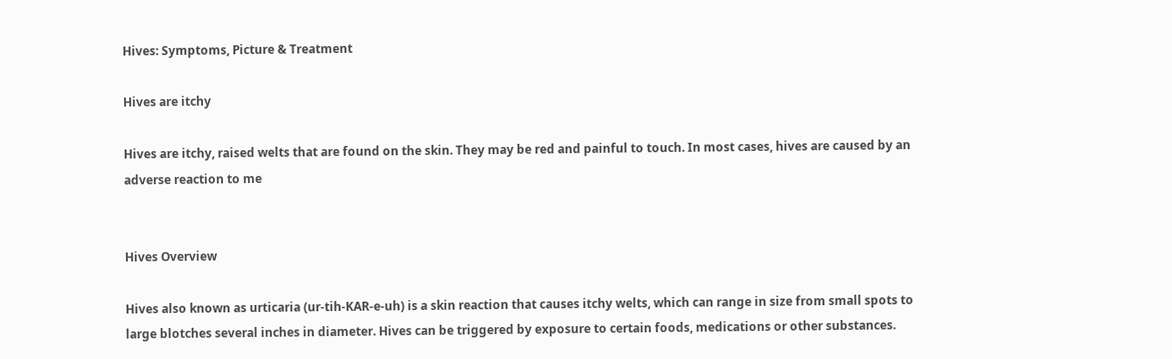Hives: Symptoms, Picture & Treatment

Hives are itchy

Hives are itchy, raised welts that are found on the skin. They may be red and painful to touch. In most cases, hives are caused by an adverse reaction to me


Hives Overview

Hives also known as urticaria (ur-tih-KAR-e-uh) is a skin reaction that causes itchy welts, which can range in size from small spots to large blotches several inches in diameter. Hives can be triggered by exposure to certain foods, medications or other substances.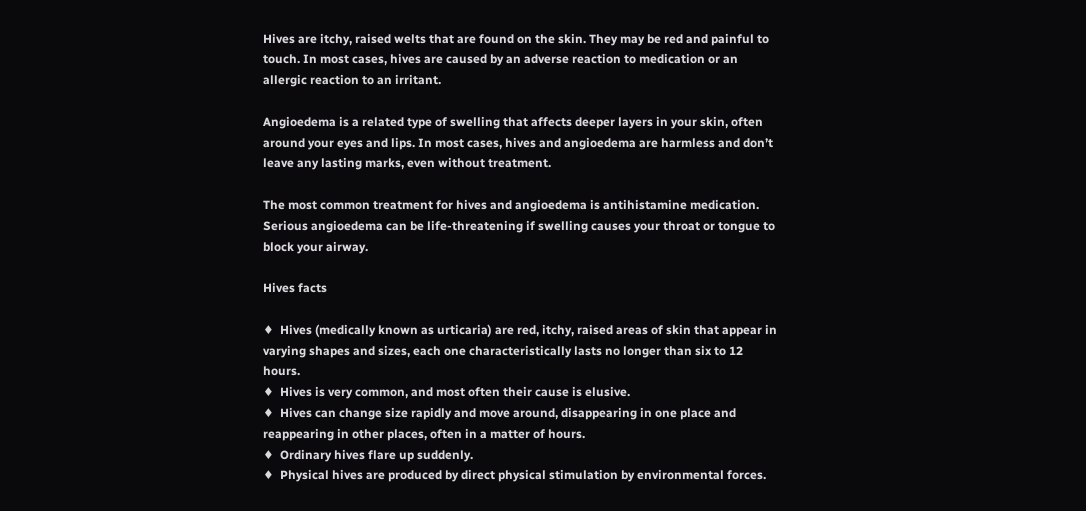Hives are itchy, raised welts that are found on the skin. They may be red and painful to touch. In most cases, hives are caused by an adverse reaction to medication or an allergic reaction to an irritant.

Angioedema is a related type of swelling that affects deeper layers in your skin, often around your eyes and lips. In most cases, hives and angioedema are harmless and don’t leave any lasting marks, even without treatment.

The most common treatment for hives and angioedema is antihistamine medication. Serious angioedema can be life-threatening if swelling causes your throat or tongue to block your airway.

Hives facts

♦  Hives (medically known as urticaria) are red, itchy, raised areas of skin that appear in varying shapes and sizes, each one characteristically lasts no longer than six to 12 hours.
♦  Hives is very common, and most often their cause is elusive.
♦  Hives can change size rapidly and move around, disappearing in one place and reappearing in other places, often in a matter of hours.
♦  Ordinary hives flare up suddenly.
♦  Physical hives are produced by direct physical stimulation by environmental forces.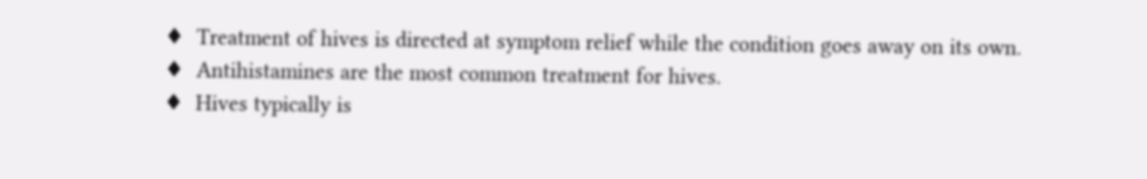♦  Treatment of hives is directed at symptom relief while the condition goes away on its own.
♦  Antihistamines are the most common treatment for hives.
♦  Hives typically is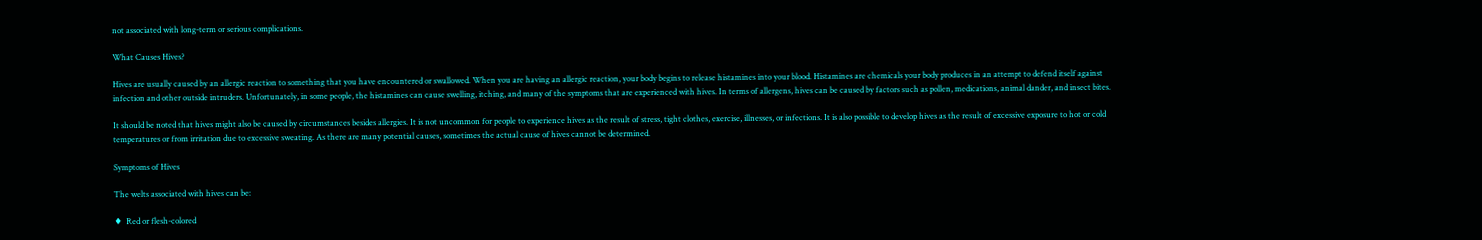not associated with long-term or serious complications.

What Causes Hives?

Hives are usually caused by an allergic reaction to something that you have encountered or swallowed. When you are having an allergic reaction, your body begins to release histamines into your blood. Histamines are chemicals your body produces in an attempt to defend itself against infection and other outside intruders. Unfortunately, in some people, the histamines can cause swelling, itching, and many of the symptoms that are experienced with hives. In terms of allergens, hives can be caused by factors such as pollen, medications, animal dander, and insect bites.

It should be noted that hives might also be caused by circumstances besides allergies. It is not uncommon for people to experience hives as the result of stress, tight clothes, exercise, illnesses, or infections. It is also possible to develop hives as the result of excessive exposure to hot or cold temperatures or from irritation due to excessive sweating. As there are many potential causes, sometimes the actual cause of hives cannot be determined.

Symptoms of Hives

The welts associated with hives can be:

♦  Red or flesh-colored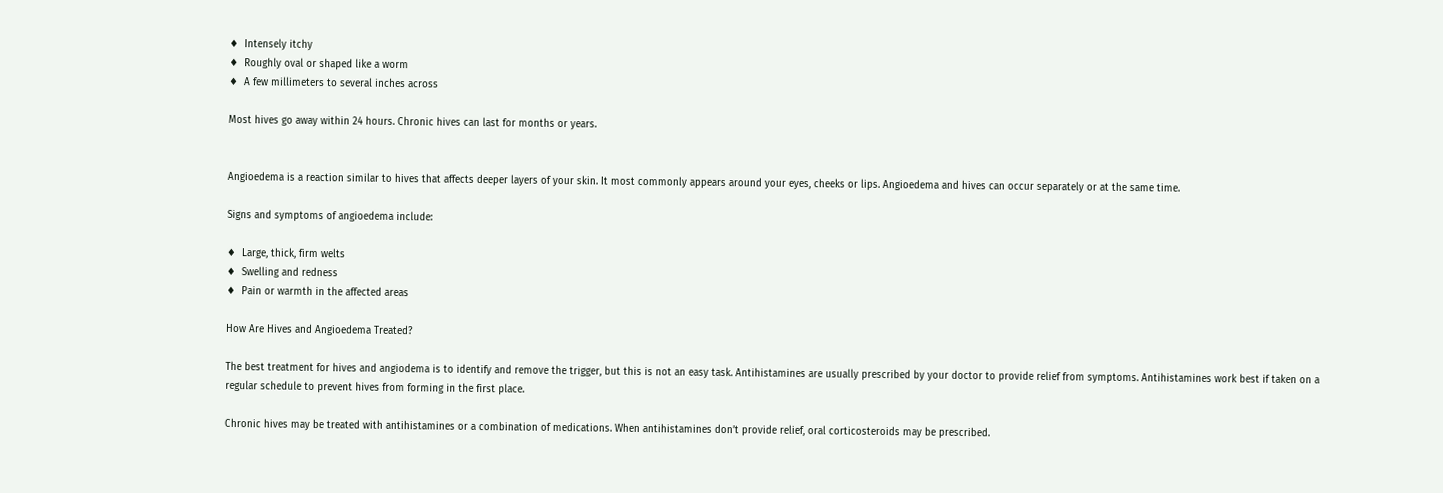♦  Intensely itchy
♦  Roughly oval or shaped like a worm
♦  A few millimeters to several inches across

Most hives go away within 24 hours. Chronic hives can last for months or years.


Angioedema is a reaction similar to hives that affects deeper layers of your skin. It most commonly appears around your eyes, cheeks or lips. Angioedema and hives can occur separately or at the same time.

Signs and symptoms of angioedema include:

♦  Large, thick, firm welts
♦  Swelling and redness
♦  Pain or warmth in the affected areas

How Are Hives and Angioedema Treated?

The best treatment for hives and angiodema is to identify and remove the trigger, but this is not an easy task. Antihistamines are usually prescribed by your doctor to provide relief from symptoms. Antihistamines work best if taken on a regular schedule to prevent hives from forming in the first place.

Chronic hives may be treated with antihistamines or a combination of medications. When antihistamines don’t provide relief, oral corticosteroids may be prescribed.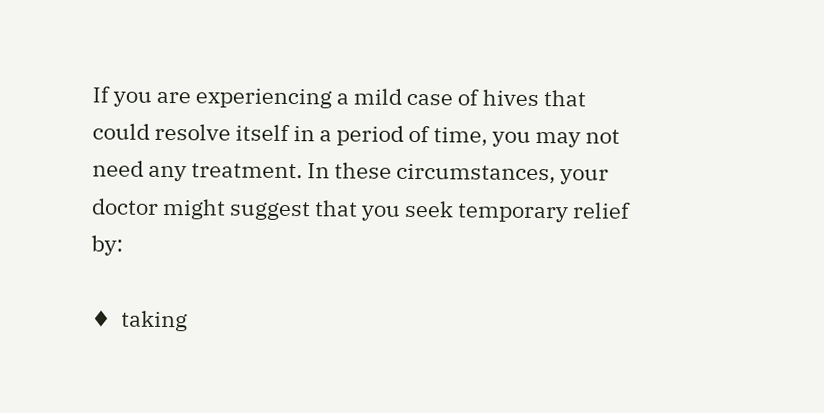If you are experiencing a mild case of hives that could resolve itself in a period of time, you may not need any treatment. In these circumstances, your doctor might suggest that you seek temporary relief by:

♦  taking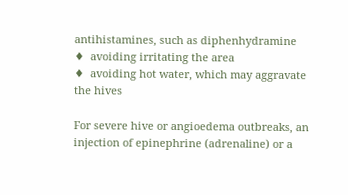antihistamines, such as diphenhydramine
♦  avoiding irritating the area
♦  avoiding hot water, which may aggravate the hives

For severe hive or angioedema outbreaks, an injection of epinephrine (adrenaline) or a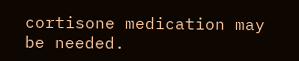cortisone medication may be needed.